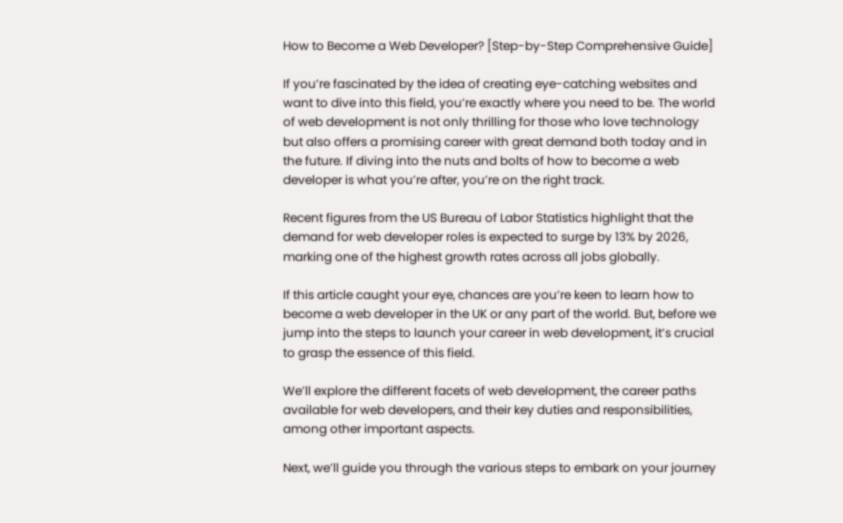How to Become a Web Developer? [Step-by-Step Comprehensive Guide]

If you’re fascinated by the idea of creating eye-catching websites and want to dive into this field, you’re exactly where you need to be. The world of web development is not only thrilling for those who love technology but also offers a promising career with great demand both today and in the future. If diving into the nuts and bolts of how to become a web developer is what you’re after, you’re on the right track.

Recent figures from the US Bureau of Labor Statistics highlight that the demand for web developer roles is expected to surge by 13% by 2026, marking one of the highest growth rates across all jobs globally.

If this article caught your eye, chances are you’re keen to learn how to become a web developer in the UK or any part of the world. But, before we jump into the steps to launch your career in web development, it’s crucial to grasp the essence of this field.

We’ll explore the different facets of web development, the career paths available for web developers, and their key duties and responsibilities, among other important aspects.

Next, we’ll guide you through the various steps to embark on your journey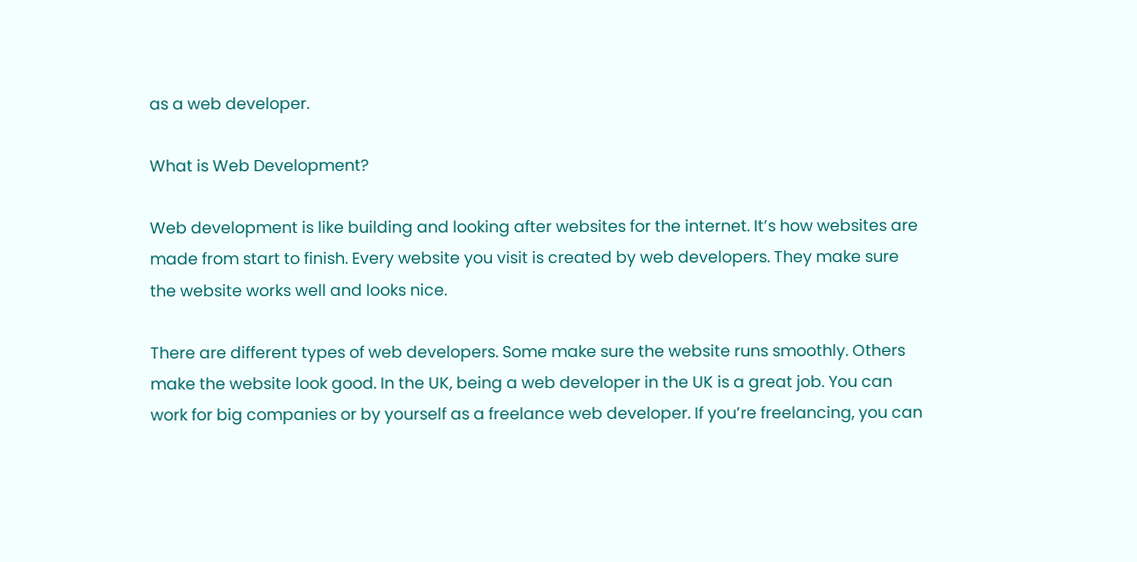as a web developer.

What is Web Development?

Web development is like building and looking after websites for the internet. It’s how websites are made from start to finish. Every website you visit is created by web developers. They make sure the website works well and looks nice.

There are different types of web developers. Some make sure the website runs smoothly. Others make the website look good. In the UK, being a web developer in the UK is a great job. You can work for big companies or by yourself as a freelance web developer. If you’re freelancing, you can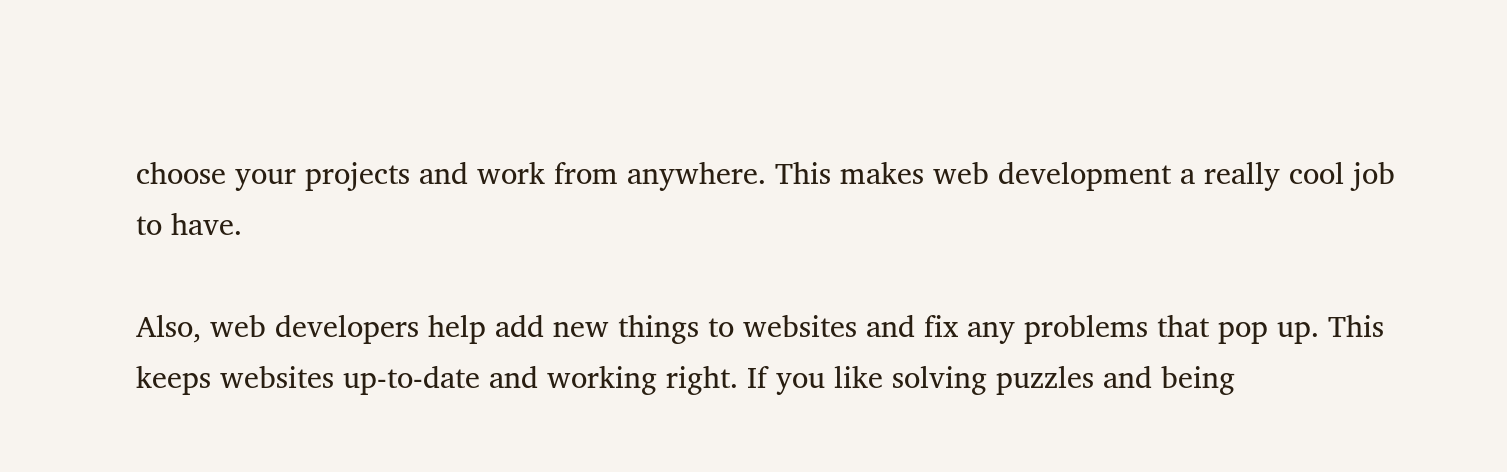choose your projects and work from anywhere. This makes web development a really cool job to have.

Also, web developers help add new things to websites and fix any problems that pop up. This keeps websites up-to-date and working right. If you like solving puzzles and being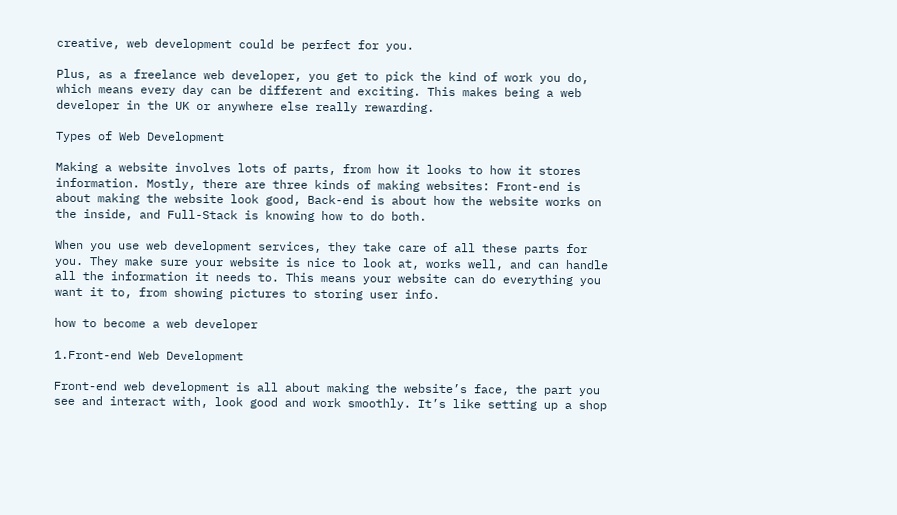creative, web development could be perfect for you.

Plus, as a freelance web developer, you get to pick the kind of work you do, which means every day can be different and exciting. This makes being a web developer in the UK or anywhere else really rewarding.

Types of Web Development

Making a website involves lots of parts, from how it looks to how it stores information. Mostly, there are three kinds of making websites: Front-end is about making the website look good, Back-end is about how the website works on the inside, and Full-Stack is knowing how to do both.

When you use web development services, they take care of all these parts for you. They make sure your website is nice to look at, works well, and can handle all the information it needs to. This means your website can do everything you want it to, from showing pictures to storing user info.

how to become a web developer

1.Front-end Web Development

Front-end web development is all about making the website’s face, the part you see and interact with, look good and work smoothly. It’s like setting up a shop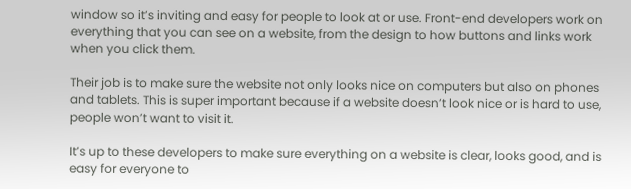window so it’s inviting and easy for people to look at or use. Front-end developers work on everything that you can see on a website, from the design to how buttons and links work when you click them.

Their job is to make sure the website not only looks nice on computers but also on phones and tablets. This is super important because if a website doesn’t look nice or is hard to use, people won’t want to visit it.

It’s up to these developers to make sure everything on a website is clear, looks good, and is easy for everyone to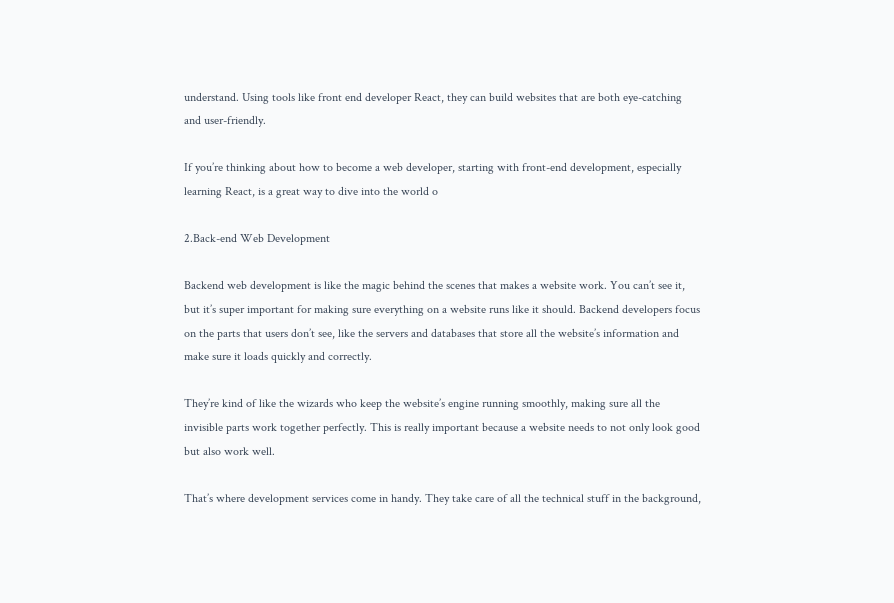understand. Using tools like front end developer React, they can build websites that are both eye-catching and user-friendly.

If you’re thinking about how to become a web developer, starting with front-end development, especially learning React, is a great way to dive into the world o

2.Back-end Web Development

Backend web development is like the magic behind the scenes that makes a website work. You can’t see it, but it’s super important for making sure everything on a website runs like it should. Backend developers focus on the parts that users don’t see, like the servers and databases that store all the website’s information and make sure it loads quickly and correctly.

They’re kind of like the wizards who keep the website’s engine running smoothly, making sure all the invisible parts work together perfectly. This is really important because a website needs to not only look good but also work well.

That’s where development services come in handy. They take care of all the technical stuff in the background,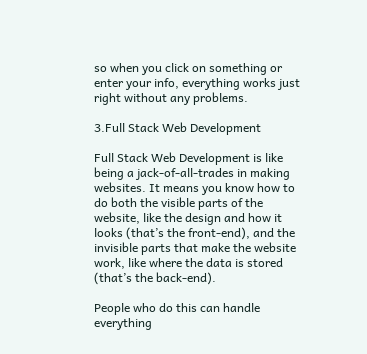so when you click on something or enter your info, everything works just right without any problems.

3.Full Stack Web Development

Full Stack Web Development is like being a jack-of-all-trades in making websites. It means you know how to do both the visible parts of the website, like the design and how it looks (that’s the front-end), and the invisible parts that make the website work, like where the data is stored (that’s the back-end).

People who do this can handle everything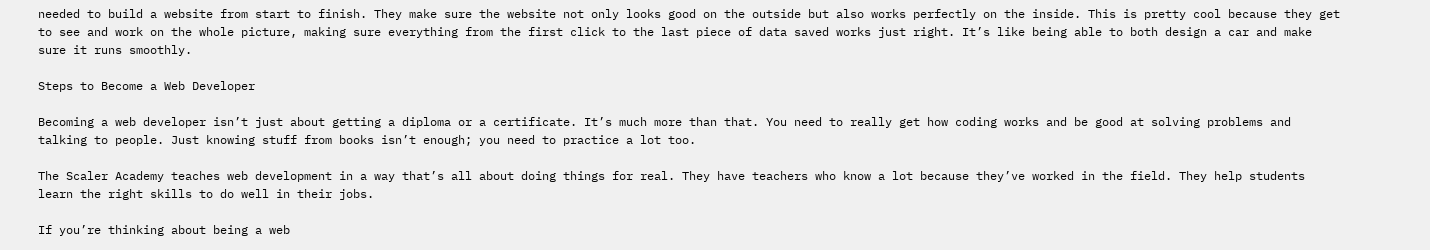needed to build a website from start to finish. They make sure the website not only looks good on the outside but also works perfectly on the inside. This is pretty cool because they get to see and work on the whole picture, making sure everything from the first click to the last piece of data saved works just right. It’s like being able to both design a car and make sure it runs smoothly.

Steps to Become a Web Developer

Becoming a web developer isn’t just about getting a diploma or a certificate. It’s much more than that. You need to really get how coding works and be good at solving problems and talking to people. Just knowing stuff from books isn’t enough; you need to practice a lot too.

The Scaler Academy teaches web development in a way that’s all about doing things for real. They have teachers who know a lot because they’ve worked in the field. They help students learn the right skills to do well in their jobs.

If you’re thinking about being a web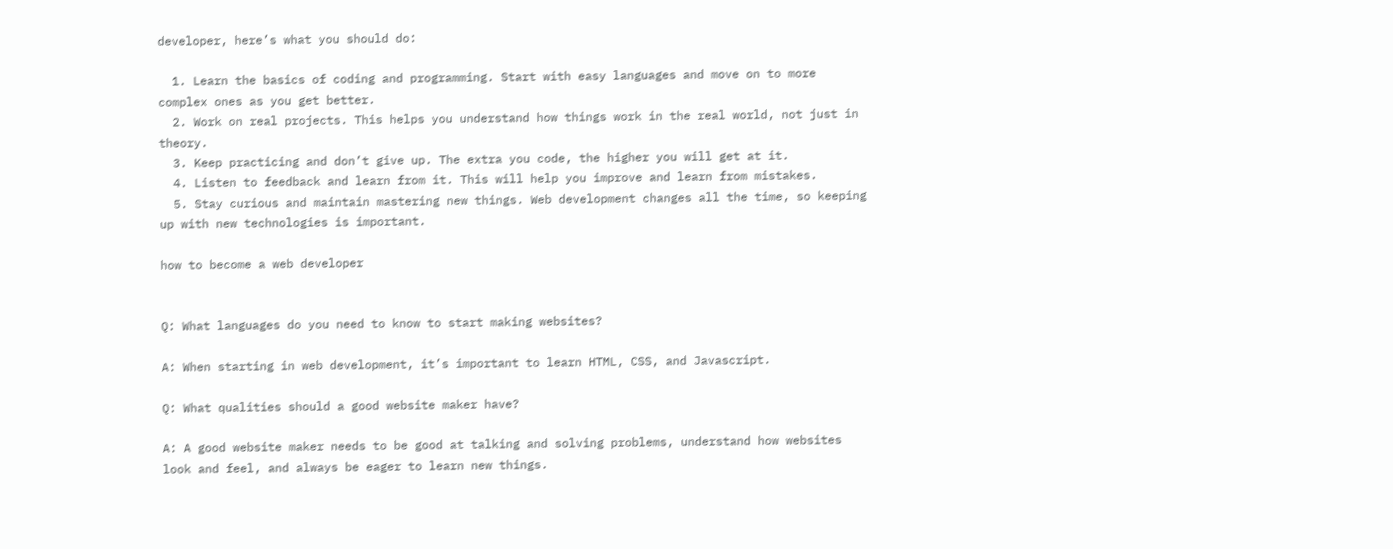developer, here’s what you should do:

  1. Learn the basics of coding and programming. Start with easy languages and move on to more complex ones as you get better.
  2. Work on real projects. This helps you understand how things work in the real world, not just in theory.
  3. Keep practicing and don’t give up. The extra you code, the higher you will get at it.
  4. Listen to feedback and learn from it. This will help you improve and learn from mistakes.
  5. Stay curious and maintain mastering new things. Web development changes all the time, so keeping up with new technologies is important.

how to become a web developer


Q: What languages do you need to know to start making websites?

A: When starting in web development, it’s important to learn HTML, CSS, and Javascript.

Q: What qualities should a good website maker have?

A: A good website maker needs to be good at talking and solving problems, understand how websites look and feel, and always be eager to learn new things.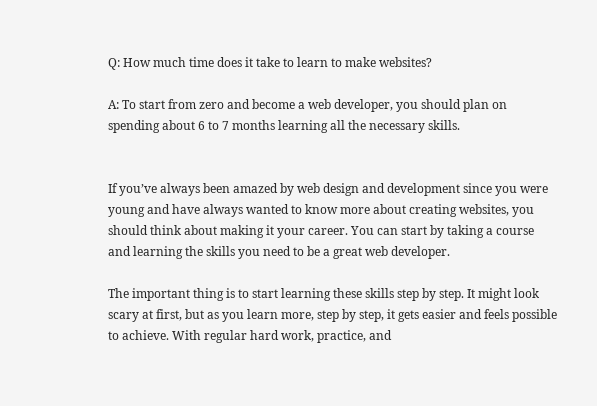Q: How much time does it take to learn to make websites?

A: To start from zero and become a web developer, you should plan on spending about 6 to 7 months learning all the necessary skills.


If you’ve always been amazed by web design and development since you were young and have always wanted to know more about creating websites, you should think about making it your career. You can start by taking a course and learning the skills you need to be a great web developer.

The important thing is to start learning these skills step by step. It might look scary at first, but as you learn more, step by step, it gets easier and feels possible to achieve. With regular hard work, practice, and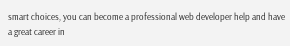smart choices, you can become a professional web developer help and have a great career in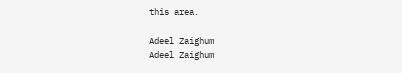this area.

Adeel Zaighum
Adeel Zaighum